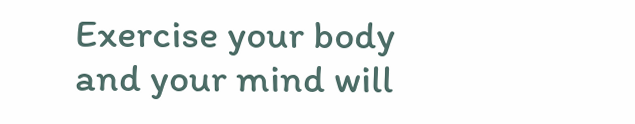Exercise your body and your mind will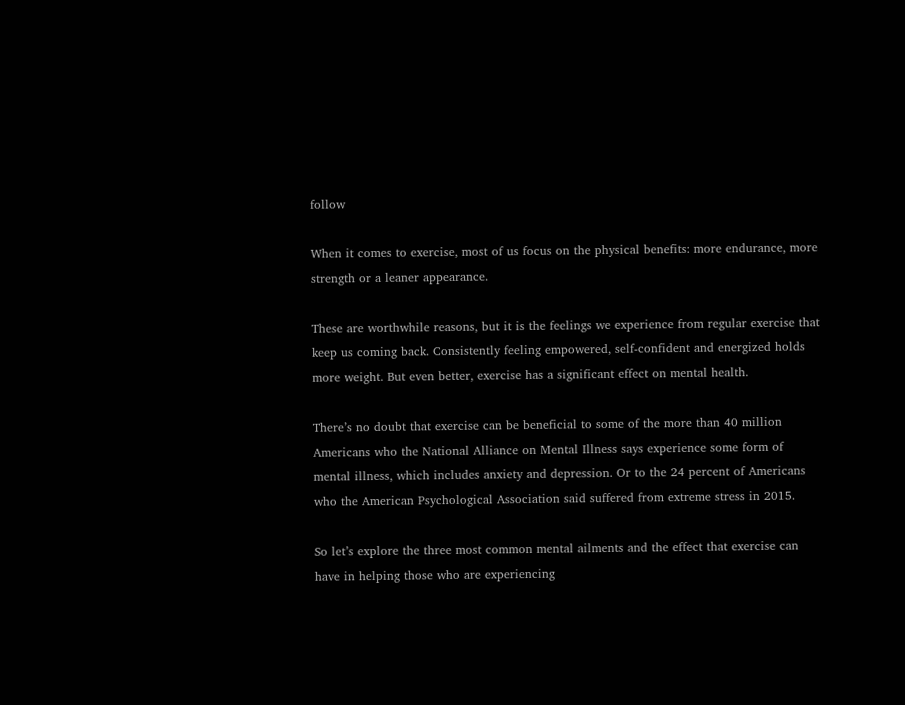follow

When it comes to exercise, most of us focus on the physical benefits: more endurance, more strength or a leaner appearance.

These are worthwhile reasons, but it is the feelings we experience from regular exercise that keep us coming back. Consistently feeling empowered, self-confident and energized holds more weight. But even better, exercise has a significant effect on mental health.

There’s no doubt that exercise can be beneficial to some of the more than 40 million Americans who the National Alliance on Mental Illness says experience some form of mental illness, which includes anxiety and depression. Or to the 24 percent of Americans who the American Psychological Association said suffered from extreme stress in 2015.

So let’s explore the three most common mental ailments and the effect that exercise can have in helping those who are experiencing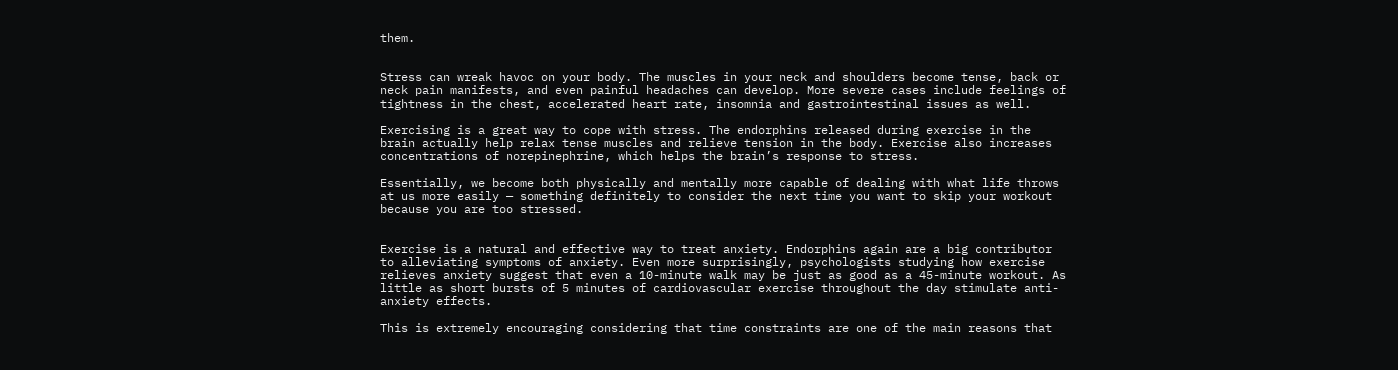them.


Stress can wreak havoc on your body. The muscles in your neck and shoulders become tense, back or neck pain manifests, and even painful headaches can develop. More severe cases include feelings of tightness in the chest, accelerated heart rate, insomnia and gastrointestinal issues as well.

Exercising is a great way to cope with stress. The endorphins released during exercise in the brain actually help relax tense muscles and relieve tension in the body. Exercise also increases concentrations of norepinephrine, which helps the brain’s response to stress.

Essentially, we become both physically and mentally more capable of dealing with what life throws at us more easily — something definitely to consider the next time you want to skip your workout because you are too stressed.


Exercise is a natural and effective way to treat anxiety. Endorphins again are a big contributor to alleviating symptoms of anxiety. Even more surprisingly, psychologists studying how exercise relieves anxiety suggest that even a 10-minute walk may be just as good as a 45-minute workout. As little as short bursts of 5 minutes of cardiovascular exercise throughout the day stimulate anti-anxiety effects.

This is extremely encouraging considering that time constraints are one of the main reasons that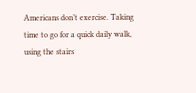Americans don’t exercise. Taking time to go for a quick daily walk, using the stairs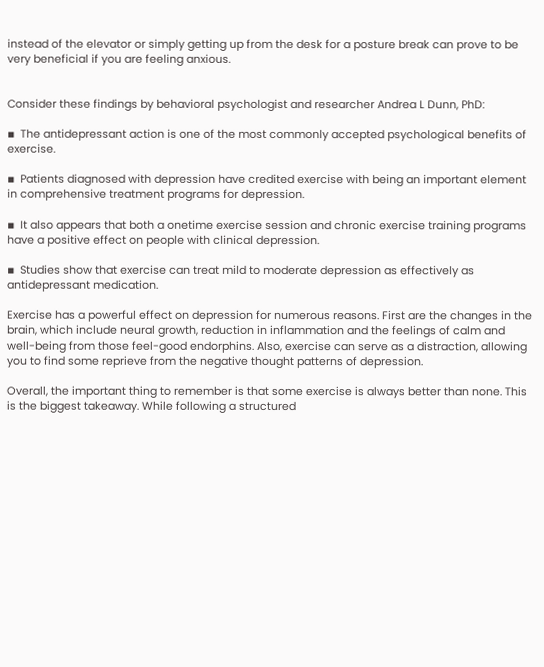instead of the elevator or simply getting up from the desk for a posture break can prove to be very beneficial if you are feeling anxious.


Consider these findings by behavioral psychologist and researcher Andrea L Dunn, PhD:

▪  The antidepressant action is one of the most commonly accepted psychological benefits of exercise.

▪  Patients diagnosed with depression have credited exercise with being an important element in comprehensive treatment programs for depression.

▪  It also appears that both a onetime exercise session and chronic exercise training programs have a positive effect on people with clinical depression.

▪  Studies show that exercise can treat mild to moderate depression as effectively as antidepressant medication.

Exercise has a powerful effect on depression for numerous reasons. First are the changes in the brain, which include neural growth, reduction in inflammation and the feelings of calm and well-being from those feel-good endorphins. Also, exercise can serve as a distraction, allowing you to find some reprieve from the negative thought patterns of depression.

Overall, the important thing to remember is that some exercise is always better than none. This is the biggest takeaway. While following a structured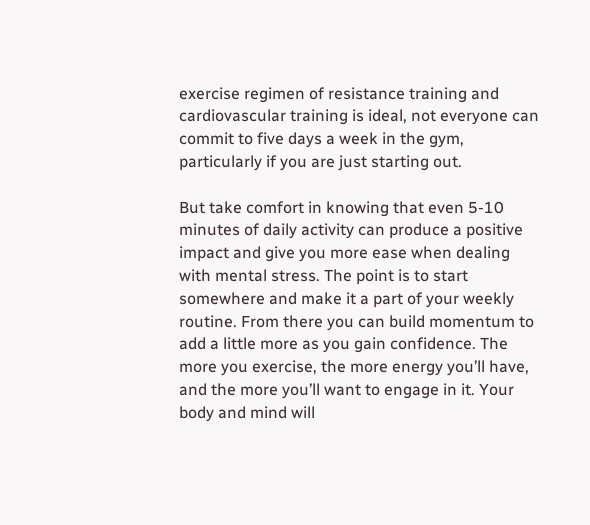exercise regimen of resistance training and cardiovascular training is ideal, not everyone can commit to five days a week in the gym, particularly if you are just starting out.

But take comfort in knowing that even 5-10 minutes of daily activity can produce a positive impact and give you more ease when dealing with mental stress. The point is to start somewhere and make it a part of your weekly routine. From there you can build momentum to add a little more as you gain confidence. The more you exercise, the more energy you’ll have, and the more you’ll want to engage in it. Your body and mind will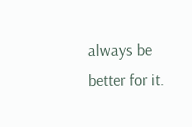always be better for it.